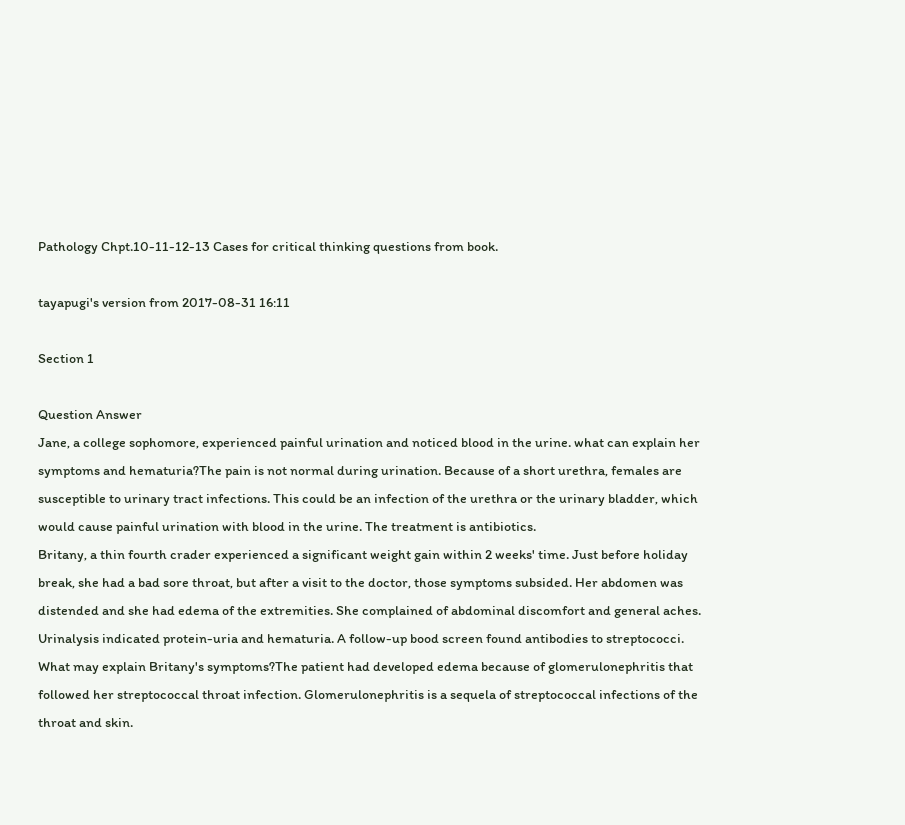Pathology Chpt.10-11-12-13 Cases for critical thinking questions from book.

tayapugi's version from 2017-08-31 16:11

Section 1

Question Answer
Jane, a college sophomore, experienced painful urination and noticed blood in the urine. what can explain her symptoms and hematuria?The pain is not normal during urination. Because of a short urethra, females are susceptible to urinary tract infections. This could be an infection of the urethra or the urinary bladder, which would cause painful urination with blood in the urine. The treatment is antibiotics.
Britany, a thin fourth crader experienced a significant weight gain within 2 weeks' time. Just before holiday break, she had a bad sore throat, but after a visit to the doctor, those symptoms subsided. Her abdomen was distended and she had edema of the extremities. She complained of abdominal discomfort and general aches. Urinalysis indicated protein-uria and hematuria. A follow-up bood screen found antibodies to streptococci. What may explain Britany's symptoms?The patient had developed edema because of glomerulonephritis that followed her streptococcal throat infection. Glomerulonephritis is a sequela of streptococcal infections of the throat and skin.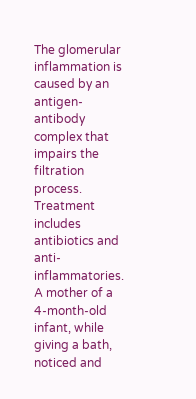The glomerular inflammation is caused by an antigen-antibody complex that impairs the filtration process. Treatment includes antibiotics and anti-inflammatories.
A mother of a 4-month-old infant, while giving a bath, noticed and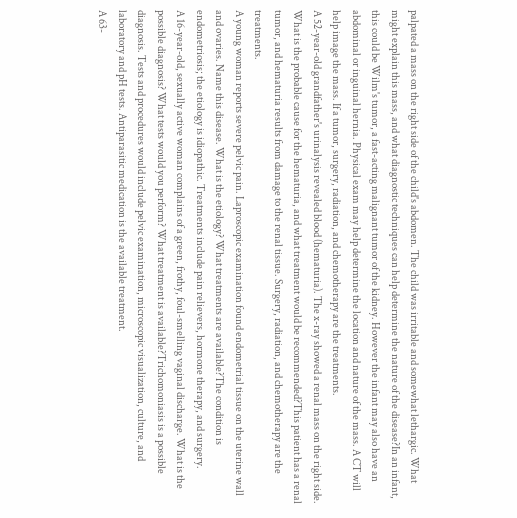palpated a mass on the right side of the child's abdomen. The child was irritable and somewhat lethargic. What might explain this mass, and what diagnostic techniques can help determine the nature of the disease?In an infant, this could be Wilm's tumor, a fast-acting malignant tumor of the kidney. However the infant may also have an abdominal or inguinal hernia. Physical exam may help determine the location and nature of the mass. A CT will help image the mass. If a tumor, surgery, radiation, and chemotherapy are the treatments.
A 52-year-old grandfather's urinalysis revealed blood (hematuria). The x-ray showed a renal mass on the right side. What is the probable cause for the hematuria, and what treatment would be recommended?This patient has a renal tumor, and hematuria results from damage to the renal tissue. Surgery, radiation, and chemotherapy are the treatments.
A young woman reports severe pelvic pain. Laproscopic examination found endometrial tissue on the uterine wall and ovaries. Name this disease. What is the etiology? What treatments are available?The condition is endometriosis; the etiology is idiopathic. Treatments include pain relievers, hormone therapy, and surgery.
A 16-year-old, sexually active woman complains of a green, frothy, foul-smelling vaginal discharge. What is the possible diagnosis? What tests would you perform? What treatment is available?Trichomoniasis is a possible diagnosis. Tests and procedures would include pelvic examination, microscopic visualization, culture, and laboratory and pH tests. Antiparasitic medication is the available treatment.
A 63-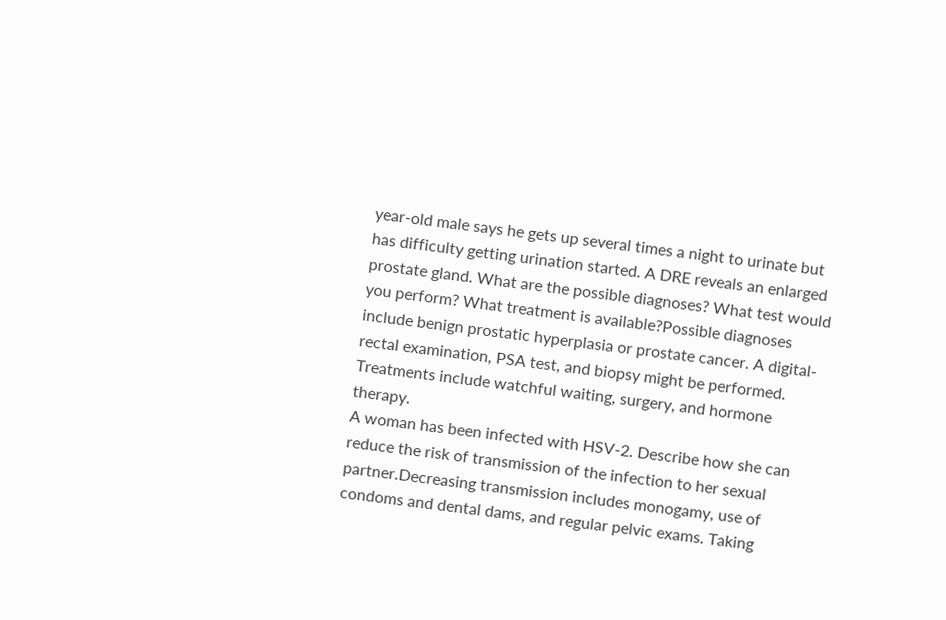year-old male says he gets up several times a night to urinate but has difficulty getting urination started. A DRE reveals an enlarged prostate gland. What are the possible diagnoses? What test would you perform? What treatment is available?Possible diagnoses include benign prostatic hyperplasia or prostate cancer. A digital-rectal examination, PSA test, and biopsy might be performed. Treatments include watchful waiting, surgery, and hormone therapy.
A woman has been infected with HSV-2. Describe how she can reduce the risk of transmission of the infection to her sexual partner.Decreasing transmission includes monogamy, use of condoms and dental dams, and regular pelvic exams. Taking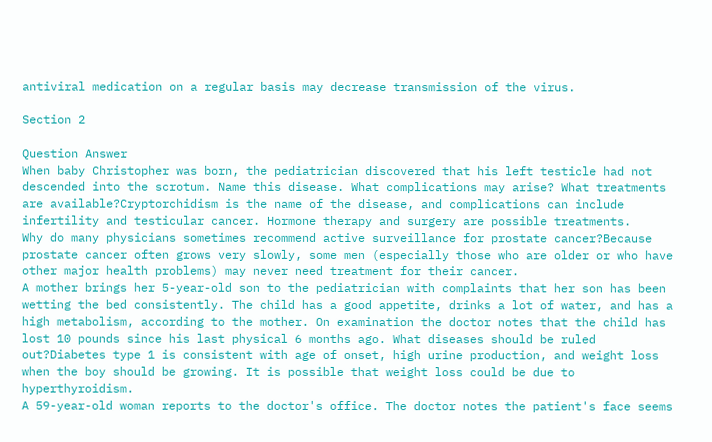antiviral medication on a regular basis may decrease transmission of the virus.

Section 2

Question Answer
When baby Christopher was born, the pediatrician discovered that his left testicle had not descended into the scrotum. Name this disease. What complications may arise? What treatments are available?Cryptorchidism is the name of the disease, and complications can include infertility and testicular cancer. Hormone therapy and surgery are possible treatments.
Why do many physicians sometimes recommend active surveillance for prostate cancer?Because prostate cancer often grows very slowly, some men (especially those who are older or who have other major health problems) may never need treatment for their cancer.
A mother brings her 5-year-old son to the pediatrician with complaints that her son has been wetting the bed consistently. The child has a good appetite, drinks a lot of water, and has a high metabolism, according to the mother. On examination the doctor notes that the child has lost 10 pounds since his last physical 6 months ago. What diseases should be ruled out?Diabetes type 1 is consistent with age of onset, high urine production, and weight loss when the boy should be growing. It is possible that weight loss could be due to hyperthyroidism.
A 59-year-old woman reports to the doctor's office. The doctor notes the patient's face seems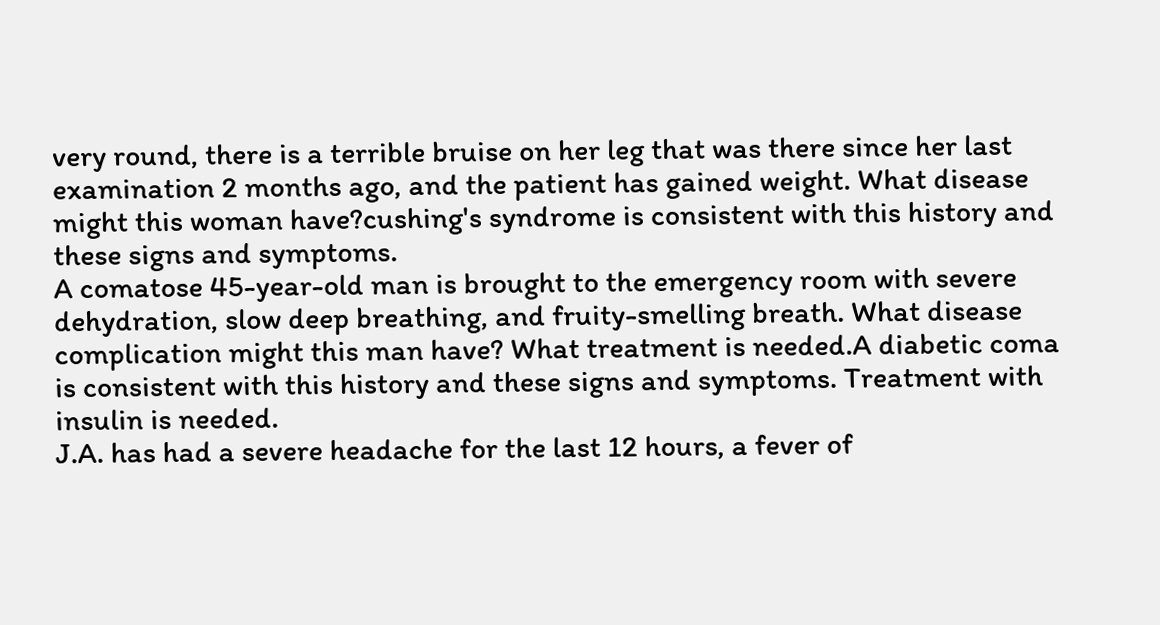very round, there is a terrible bruise on her leg that was there since her last examination 2 months ago, and the patient has gained weight. What disease might this woman have?cushing's syndrome is consistent with this history and these signs and symptoms.
A comatose 45-year-old man is brought to the emergency room with severe dehydration, slow deep breathing, and fruity-smelling breath. What disease complication might this man have? What treatment is needed.A diabetic coma is consistent with this history and these signs and symptoms. Treatment with insulin is needed.
J.A. has had a severe headache for the last 12 hours, a fever of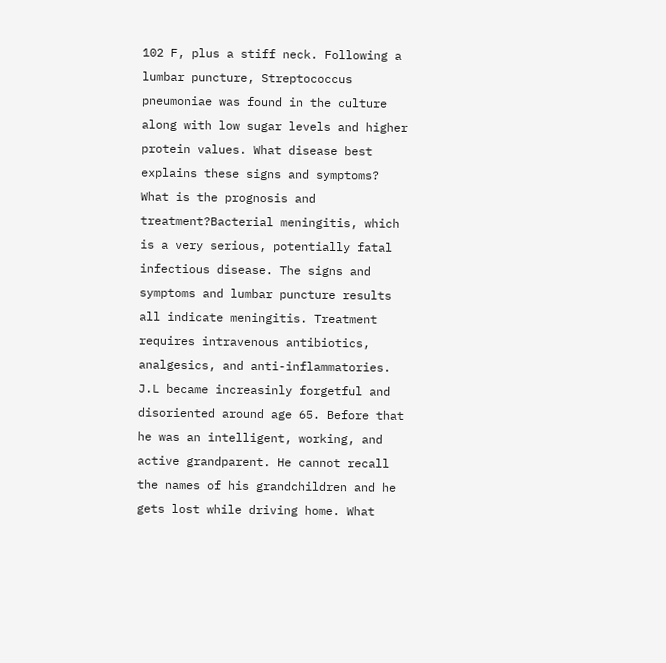102 F, plus a stiff neck. Following a lumbar puncture, Streptococcus pneumoniae was found in the culture along with low sugar levels and higher protein values. What disease best explains these signs and symptoms? What is the prognosis and treatment?Bacterial meningitis, which is a very serious, potentially fatal infectious disease. The signs and symptoms and lumbar puncture results all indicate meningitis. Treatment requires intravenous antibiotics, analgesics, and anti-inflammatories.
J.L became increasinly forgetful and disoriented around age 65. Before that he was an intelligent, working, and active grandparent. He cannot recall the names of his grandchildren and he gets lost while driving home. What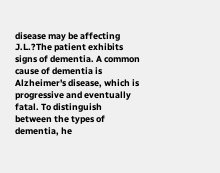disease may be affecting J.L.?The patient exhibits signs of dementia. A common cause of dementia is Alzheimer's disease, which is progressive and eventually fatal. To distinguish between the types of dementia, he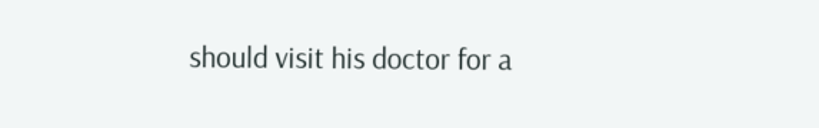should visit his doctor for a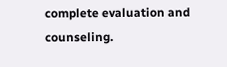complete evaluation and counseling.